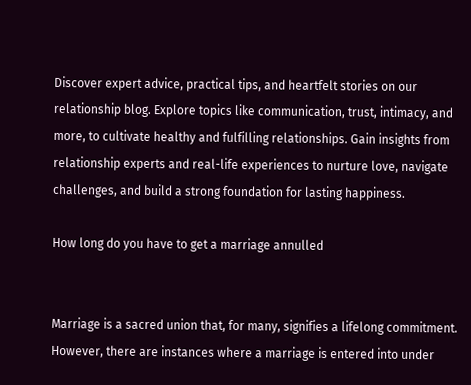Discover expert advice, practical tips, and heartfelt stories on our relationship blog. Explore topics like communication, trust, intimacy, and more, to cultivate healthy and fulfilling relationships. Gain insights from relationship experts and real-life experiences to nurture love, navigate challenges, and build a strong foundation for lasting happiness.

How long do you have to get a marriage annulled


Marriage is a sacred union that, for many, signifies a lifelong commitment. However, there are instances where a marriage is entered into under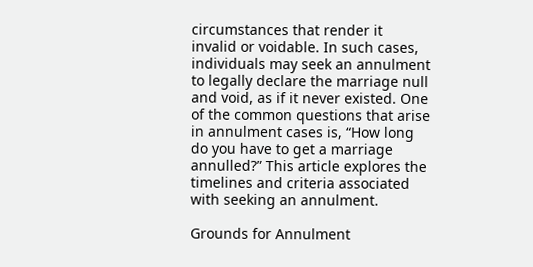circumstances that render it invalid or voidable. In such cases, individuals may seek an annulment to legally declare the marriage null and void, as if it never existed. One of the common questions that arise in annulment cases is, “How long do you have to get a marriage annulled?” This article explores the timelines and criteria associated with seeking an annulment.

Grounds for Annulment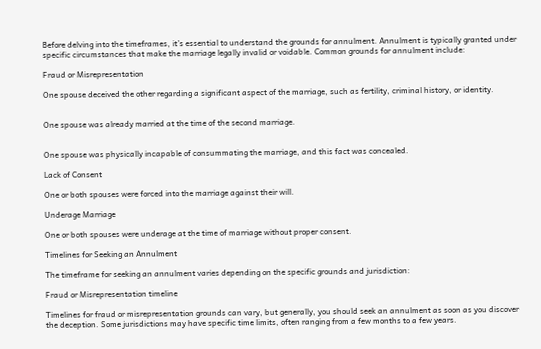Before delving into the timeframes, it’s essential to understand the grounds for annulment. Annulment is typically granted under specific circumstances that make the marriage legally invalid or voidable. Common grounds for annulment include:

Fraud or Misrepresentation

One spouse deceived the other regarding a significant aspect of the marriage, such as fertility, criminal history, or identity.


One spouse was already married at the time of the second marriage.


One spouse was physically incapable of consummating the marriage, and this fact was concealed.

Lack of Consent

One or both spouses were forced into the marriage against their will.

Underage Marriage

One or both spouses were underage at the time of marriage without proper consent.

Timelines for Seeking an Annulment

The timeframe for seeking an annulment varies depending on the specific grounds and jurisdiction:

Fraud or Misrepresentation timeline

Timelines for fraud or misrepresentation grounds can vary, but generally, you should seek an annulment as soon as you discover the deception. Some jurisdictions may have specific time limits, often ranging from a few months to a few years.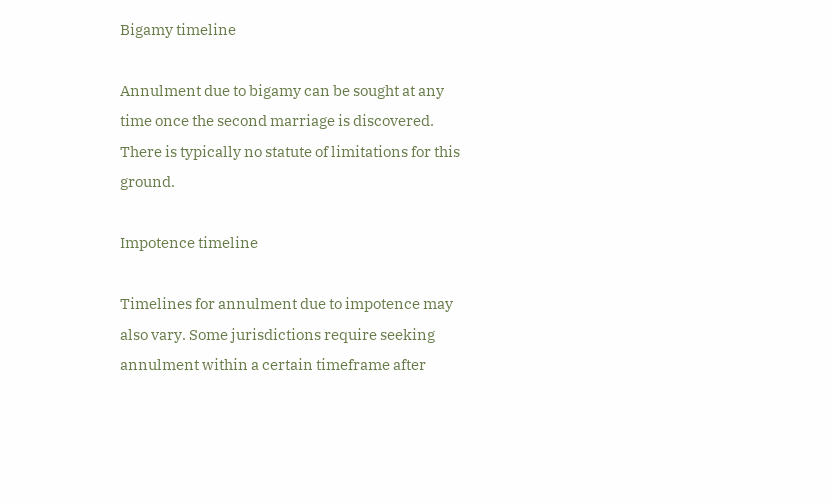Bigamy timeline

Annulment due to bigamy can be sought at any time once the second marriage is discovered. There is typically no statute of limitations for this ground.

Impotence timeline

Timelines for annulment due to impotence may also vary. Some jurisdictions require seeking annulment within a certain timeframe after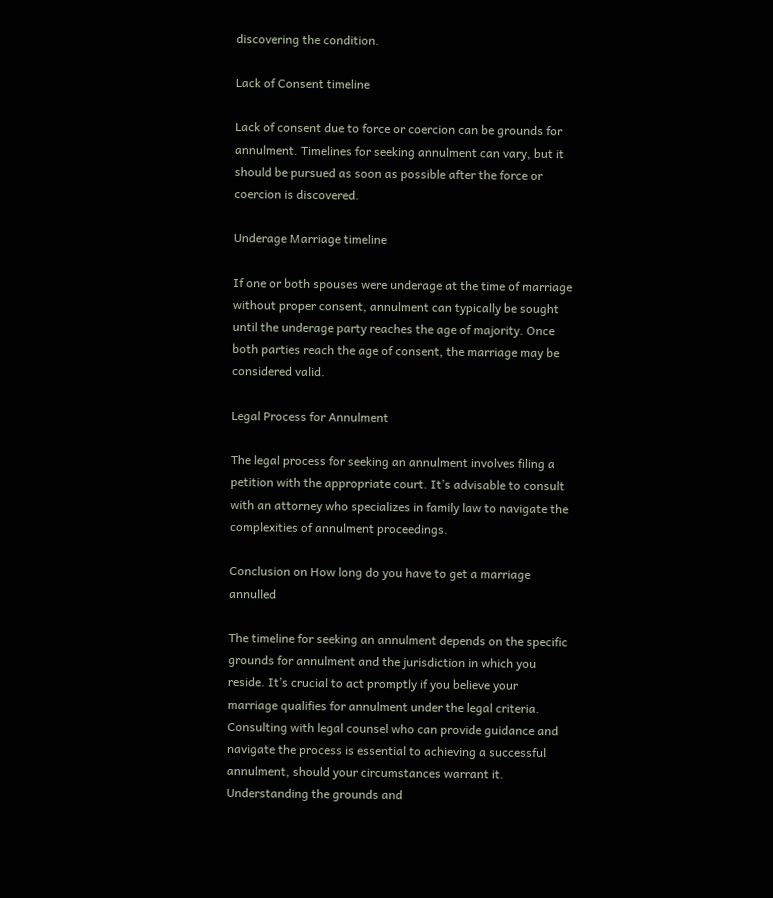discovering the condition.

Lack of Consent timeline

Lack of consent due to force or coercion can be grounds for annulment. Timelines for seeking annulment can vary, but it should be pursued as soon as possible after the force or coercion is discovered.

Underage Marriage timeline

If one or both spouses were underage at the time of marriage without proper consent, annulment can typically be sought until the underage party reaches the age of majority. Once both parties reach the age of consent, the marriage may be considered valid.

Legal Process for Annulment

The legal process for seeking an annulment involves filing a petition with the appropriate court. It’s advisable to consult with an attorney who specializes in family law to navigate the complexities of annulment proceedings.

Conclusion on How long do you have to get a marriage annulled

The timeline for seeking an annulment depends on the specific grounds for annulment and the jurisdiction in which you reside. It’s crucial to act promptly if you believe your marriage qualifies for annulment under the legal criteria. Consulting with legal counsel who can provide guidance and navigate the process is essential to achieving a successful annulment, should your circumstances warrant it. Understanding the grounds and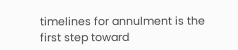timelines for annulment is the first step toward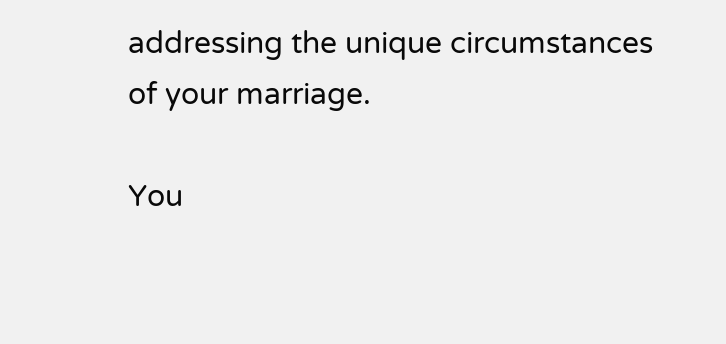addressing the unique circumstances of your marriage.

You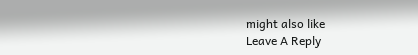might also like
Leave A Reply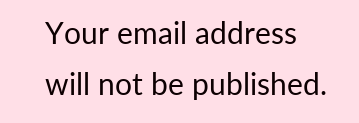Your email address will not be published.